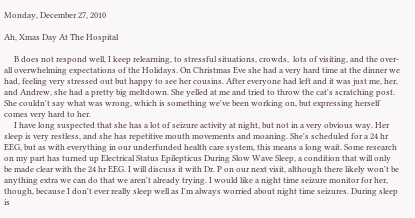Monday, December 27, 2010

Ah, Xmas Day At The Hospital

     B does not respond well, I keep relearning, to stressful situations, crowds,  lots of visiting, and the over-all overwhelming expectations of the Holidays. On Christmas Eve she had a very hard time at the dinner we had, feeling very stressed out but happy to see her cousins. After everyone had left and it was just me, her, and Andrew, she had a pretty big meltdown. She yelled at me and tried to throw the cat's scratching post. She couldn't say what was wrong, which is something we've been working on, but expressing herself comes very hard to her.
     I have long suspected that she has a lot of seizure activity at night, but not in a very obvious way. Her sleep is very restless, and she has repetitive mouth movements and moaning. She's scheduled for a 24 hr EEG, but as with everything in our underfunded health care system, this means a long wait. Some research on my part has turned up Electrical Status Epilepticus During Slow Wave Sleep, a condition that will only be made clear with the 24 hr EEG. I will discuss it with Dr. P on our next visit, although there likely won't be anything extra we can do that we aren't already trying. I would like a night time seizure monitor for her, though, because I don't ever really sleep well as I'm always worried about night time seizures. During sleep is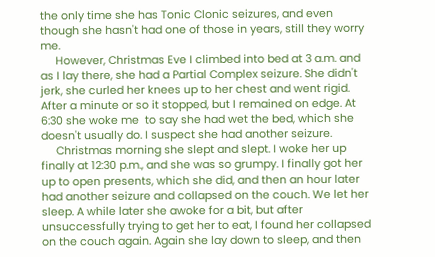the only time she has Tonic Clonic seizures, and even though she hasn't had one of those in years, still they worry me.
     However, Christmas Eve I climbed into bed at 3 a.m. and as I lay there, she had a Partial Complex seizure. She didn't jerk, she curled her knees up to her chest and went rigid. After a minute or so it stopped, but I remained on edge. At 6:30 she woke me  to say she had wet the bed, which she doesn't usually do. I suspect she had another seizure.
     Christmas morning she slept and slept. I woke her up finally at 12:30 p.m., and she was so grumpy. I finally got her up to open presents, which she did, and then an hour later had another seizure and collapsed on the couch. We let her sleep. A while later she awoke for a bit, but after unsuccessfully trying to get her to eat, I found her collapsed on the couch again. Again she lay down to sleep, and then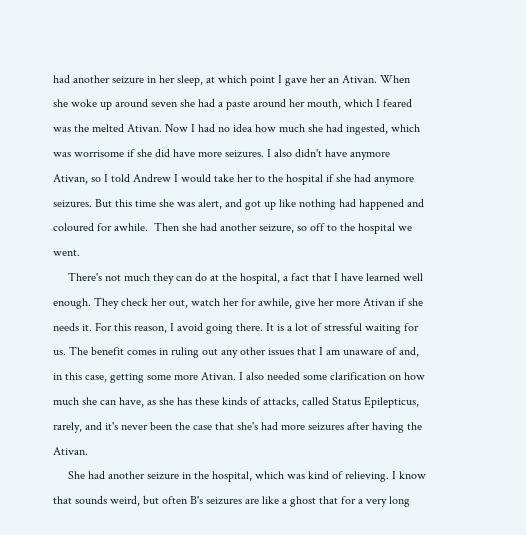had another seizure in her sleep, at which point I gave her an Ativan. When she woke up around seven she had a paste around her mouth, which I feared was the melted Ativan. Now I had no idea how much she had ingested, which was worrisome if she did have more seizures. I also didn't have anymore Ativan, so I told Andrew I would take her to the hospital if she had anymore seizures. But this time she was alert, and got up like nothing had happened and coloured for awhile.  Then she had another seizure, so off to the hospital we went.
     There's not much they can do at the hospital, a fact that I have learned well enough. They check her out, watch her for awhile, give her more Ativan if she needs it. For this reason, I avoid going there. It is a lot of stressful waiting for us. The benefit comes in ruling out any other issues that I am unaware of and, in this case, getting some more Ativan. I also needed some clarification on how much she can have, as she has these kinds of attacks, called Status Epilepticus, rarely, and it's never been the case that she's had more seizures after having the Ativan.
     She had another seizure in the hospital, which was kind of relieving. I know that sounds weird, but often B's seizures are like a ghost that for a very long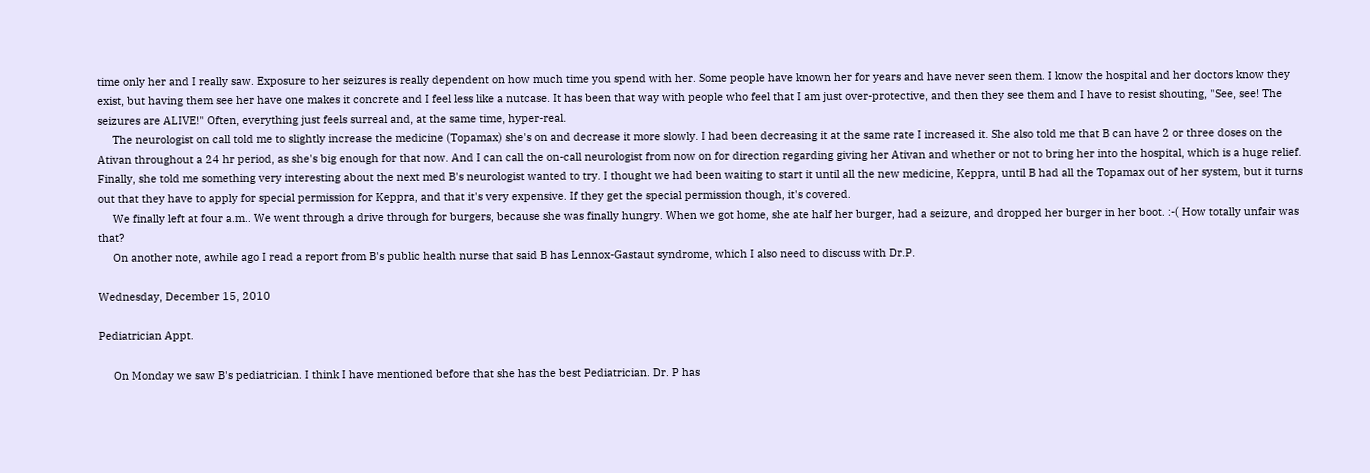time only her and I really saw. Exposure to her seizures is really dependent on how much time you spend with her. Some people have known her for years and have never seen them. I know the hospital and her doctors know they exist, but having them see her have one makes it concrete and I feel less like a nutcase. It has been that way with people who feel that I am just over-protective, and then they see them and I have to resist shouting, "See, see! The seizures are ALIVE!" Often, everything just feels surreal and, at the same time, hyper-real.
     The neurologist on call told me to slightly increase the medicine (Topamax) she's on and decrease it more slowly. I had been decreasing it at the same rate I increased it. She also told me that B can have 2 or three doses on the Ativan throughout a 24 hr period, as she's big enough for that now. And I can call the on-call neurologist from now on for direction regarding giving her Ativan and whether or not to bring her into the hospital, which is a huge relief. Finally, she told me something very interesting about the next med B's neurologist wanted to try. I thought we had been waiting to start it until all the new medicine, Keppra, until B had all the Topamax out of her system, but it turns out that they have to apply for special permission for Keppra, and that it's very expensive. If they get the special permission though, it's covered.
     We finally left at four a.m.. We went through a drive through for burgers, because she was finally hungry. When we got home, she ate half her burger, had a seizure, and dropped her burger in her boot. :-( How totally unfair was that?
     On another note, awhile ago I read a report from B's public health nurse that said B has Lennox-Gastaut syndrome, which I also need to discuss with Dr.P.

Wednesday, December 15, 2010

Pediatrician Appt.

     On Monday we saw B's pediatrician. I think I have mentioned before that she has the best Pediatrician. Dr. P has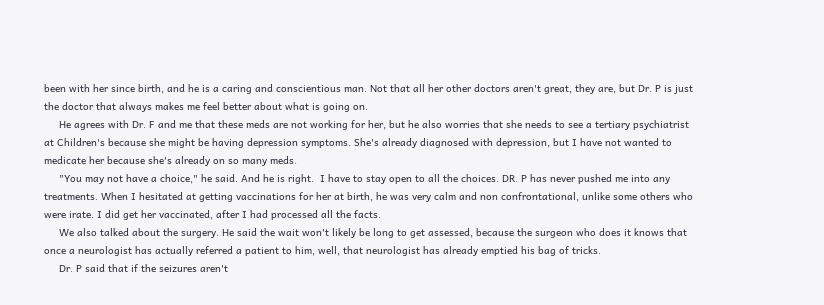been with her since birth, and he is a caring and conscientious man. Not that all her other doctors aren't great, they are, but Dr. P is just the doctor that always makes me feel better about what is going on.
     He agrees with Dr. F and me that these meds are not working for her, but he also worries that she needs to see a tertiary psychiatrist at Children's because she might be having depression symptoms. She's already diagnosed with depression, but I have not wanted to medicate her because she's already on so many meds.
     "You may not have a choice," he said. And he is right.  I have to stay open to all the choices. DR. P has never pushed me into any treatments. When I hesitated at getting vaccinations for her at birth, he was very calm and non confrontational, unlike some others who were irate. I did get her vaccinated, after I had processed all the facts.
     We also talked about the surgery. He said the wait won't likely be long to get assessed, because the surgeon who does it knows that once a neurologist has actually referred a patient to him, well, that neurologist has already emptied his bag of tricks.
     Dr. P said that if the seizures aren't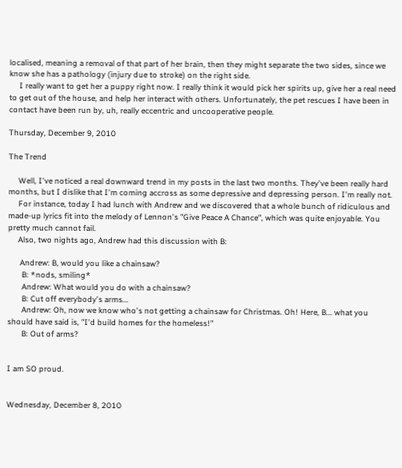localised, meaning a removal of that part of her brain, then they might separate the two sides, since we know she has a pathology (injury due to stroke) on the right side.
     I really want to get her a puppy right now. I really think it would pick her spirits up, give her a real need to get out of the house, and help her interact with others. Unfortunately, the pet rescues I have been in contact have been run by, uh, really eccentric and uncooperative people.

Thursday, December 9, 2010

The Trend

     Well, I've noticed a real downward trend in my posts in the last two months. They've been really hard months, but I dislike that I'm coming accross as some depressive and depressing person. I'm really not.
     For instance, today I had lunch with Andrew and we discovered that a whole bunch of ridiculous and made-up lyrics fit into the melody of Lennon's "Give Peace A Chance", which was quite enjoyable. You pretty much cannot fail.
     Also, two nights ago, Andrew had this discussion with B:

      Andrew: B, would you like a chainsaw?
       B: *nods, smiling*
       Andrew: What would you do with a chainsaw?
       B: Cut off everybody's arms...
       Andrew: Oh, now we know who's not getting a chainsaw for Christmas. Oh! Here, B... what you should have said is, "I'd build homes for the homeless!"
       B: Out of arms?


I am SO proud.


Wednesday, December 8, 2010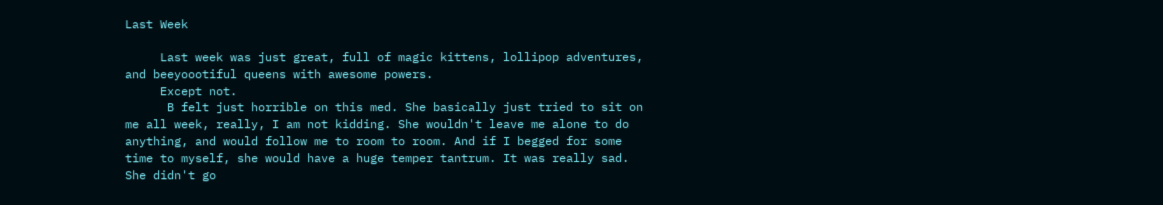Last Week

     Last week was just great, full of magic kittens, lollipop adventures, and beeyoootiful queens with awesome powers.
     Except not.
      B felt just horrible on this med. She basically just tried to sit on me all week, really, I am not kidding. She wouldn't leave me alone to do anything, and would follow me to room to room. And if I begged for some time to myself, she would have a huge temper tantrum. It was really sad. She didn't go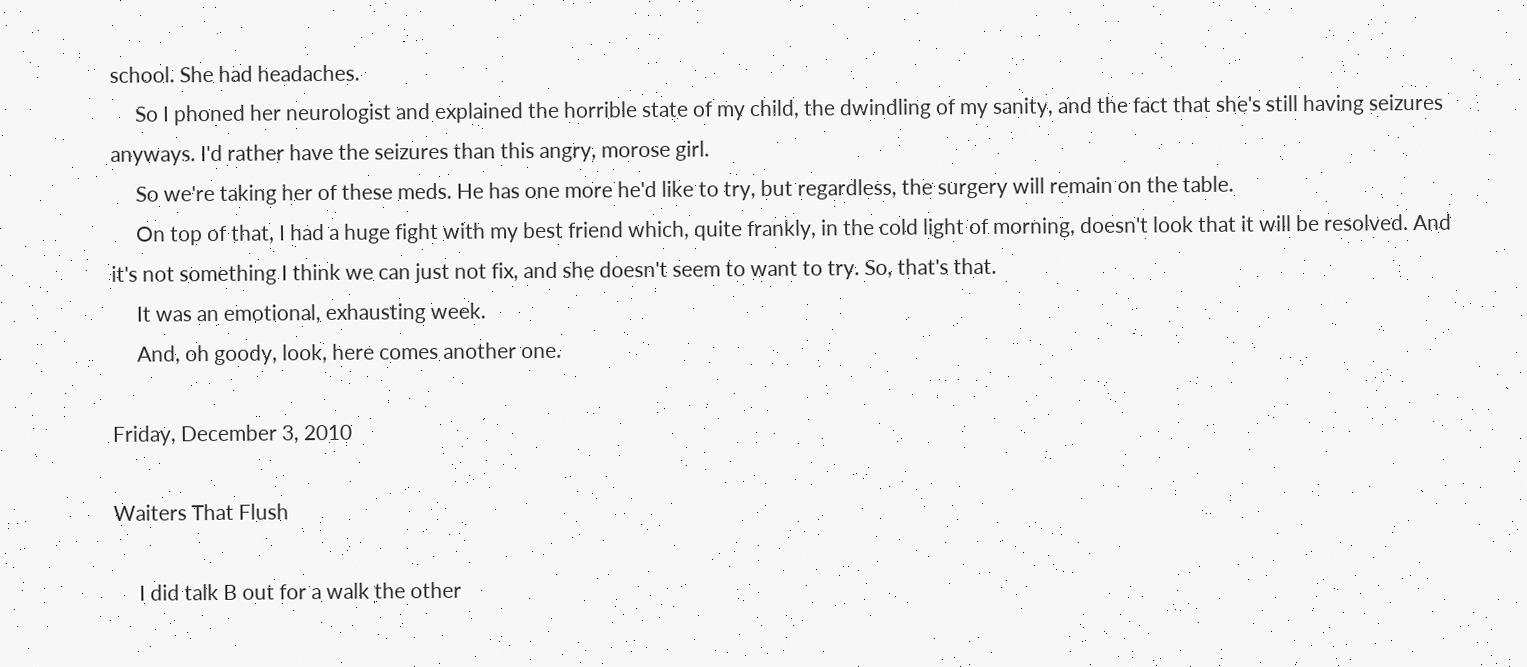school. She had headaches.
     So I phoned her neurologist and explained the horrible state of my child, the dwindling of my sanity, and the fact that she's still having seizures anyways. I'd rather have the seizures than this angry, morose girl.
     So we're taking her of these meds. He has one more he'd like to try, but regardless, the surgery will remain on the table.
     On top of that, I had a huge fight with my best friend which, quite frankly, in the cold light of morning, doesn't look that it will be resolved. And it's not something I think we can just not fix, and she doesn't seem to want to try. So, that's that.
     It was an emotional, exhausting week.
     And, oh goody, look, here comes another one.

Friday, December 3, 2010

Waiters That Flush

     I did talk B out for a walk the other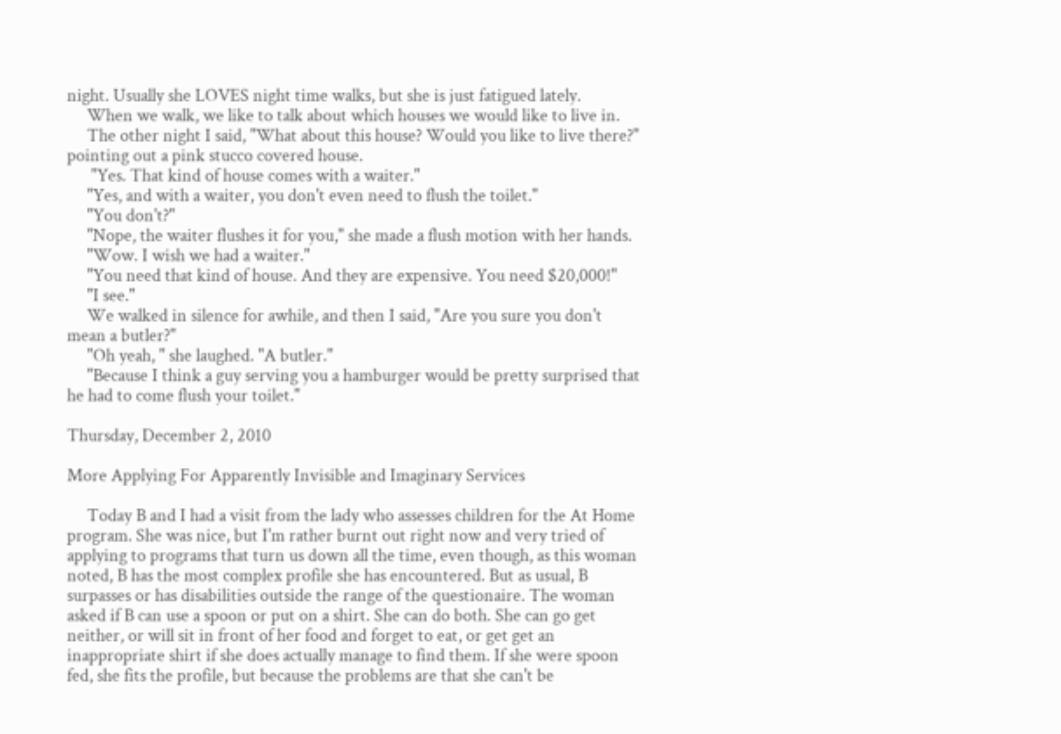night. Usually she LOVES night time walks, but she is just fatigued lately.
     When we walk, we like to talk about which houses we would like to live in.
     The other night I said, "What about this house? Would you like to live there?" pointing out a pink stucco covered house.
      "Yes. That kind of house comes with a waiter."
     "Yes, and with a waiter, you don't even need to flush the toilet."
     "You don't?"
     "Nope, the waiter flushes it for you," she made a flush motion with her hands.
     "Wow. I wish we had a waiter."
     "You need that kind of house. And they are expensive. You need $20,000!"
     "I see."
     We walked in silence for awhile, and then I said, "Are you sure you don't mean a butler?"
     "Oh yeah, " she laughed. "A butler."
     "Because I think a guy serving you a hamburger would be pretty surprised that he had to come flush your toilet."

Thursday, December 2, 2010

More Applying For Apparently Invisible and Imaginary Services

     Today B and I had a visit from the lady who assesses children for the At Home program. She was nice, but I'm rather burnt out right now and very tried of applying to programs that turn us down all the time, even though, as this woman noted, B has the most complex profile she has encountered. But as usual, B surpasses or has disabilities outside the range of the questionaire. The woman asked if B can use a spoon or put on a shirt. She can do both. She can go get neither, or will sit in front of her food and forget to eat, or get get an inappropriate shirt if she does actually manage to find them. If she were spoon fed, she fits the profile, but because the problems are that she can't be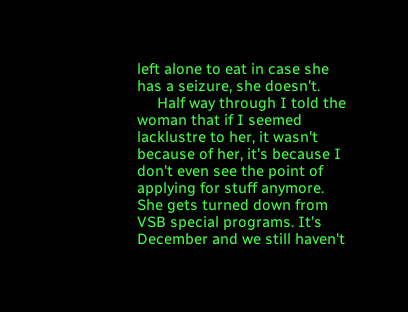left alone to eat in case she has a seizure, she doesn't.
     Half way through I told the woman that if I seemed lacklustre to her, it wasn't because of her, it's because I don't even see the point of applying for stuff anymore. She gets turned down from VSB special programs. It's December and we still haven't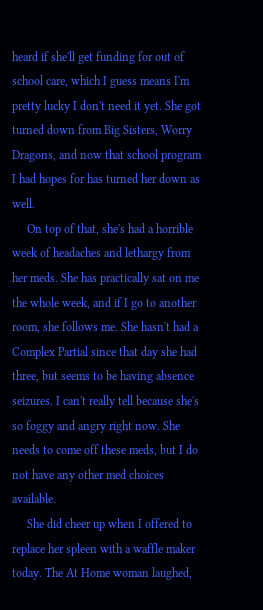heard if she'll get funding for out of school care, which I guess means I'm pretty lucky I don't need it yet. She got turned down from Big Sisters, Worry Dragons, and now that school program I had hopes for has turned her down as well.
     On top of that, she's had a horrible week of headaches and lethargy from her meds. She has practically sat on me the whole week, and if I go to another room, she follows me. She hasn't had a Complex Partial since that day she had three, but seems to be having absence seizures. I can't really tell because she's so foggy and angry right now. She needs to come off these meds, but I do not have any other med choices available.
     She did cheer up when I offered to replace her spleen with a waffle maker today. The At Home woman laughed,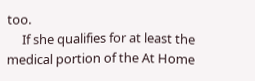too.
     If she qualifies for at least the medical portion of the At Home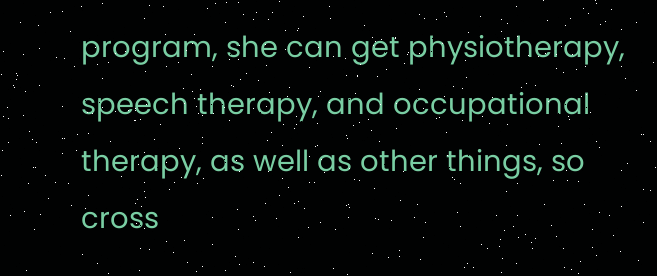program, she can get physiotherapy, speech therapy, and occupational therapy, as well as other things, so cross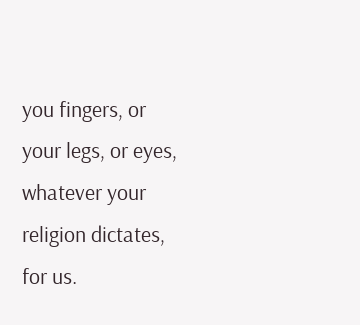you fingers, or your legs, or eyes, whatever your religion dictates, for us.